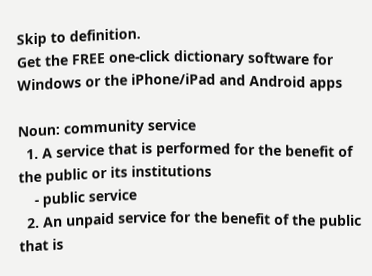Skip to definition.
Get the FREE one-click dictionary software for Windows or the iPhone/iPad and Android apps

Noun: community service
  1. A service that is performed for the benefit of the public or its institutions
    - public service
  2. An unpaid service for the benefit of the public that is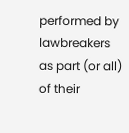performed by lawbreakers as part (or all) of their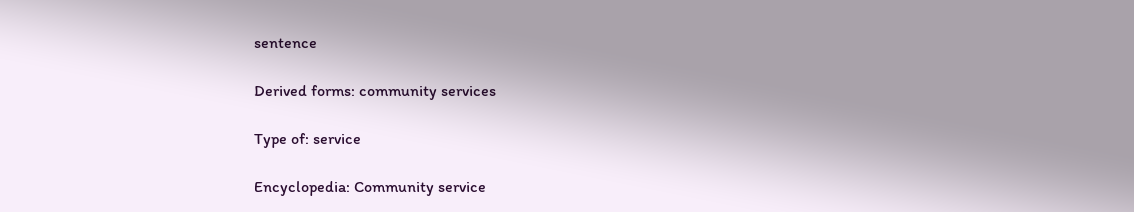sentence

Derived forms: community services

Type of: service

Encyclopedia: Community service